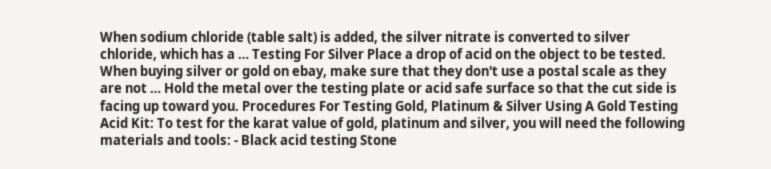When sodium chloride (table salt) is added, the silver nitrate is converted to silver chloride, which has a … Testing For Silver Place a drop of acid on the object to be tested. When buying silver or gold on ebay, make sure that they don't use a postal scale as they are not … Hold the metal over the testing plate or acid safe surface so that the cut side is facing up toward you. Procedures For Testing Gold, Platinum & Silver Using A Gold Testing Acid Kit: To test for the karat value of gold, platinum and silver, you will need the following materials and tools: - Black acid testing Stone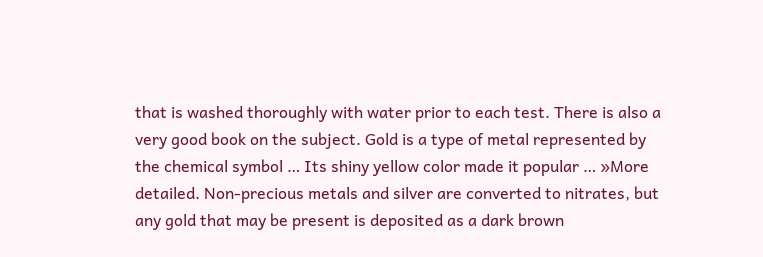that is washed thoroughly with water prior to each test. There is also a very good book on the subject. Gold is a type of metal represented by the chemical symbol … Its shiny yellow color made it popular … »More detailed. Non-precious metals and silver are converted to nitrates, but any gold that may be present is deposited as a dark brown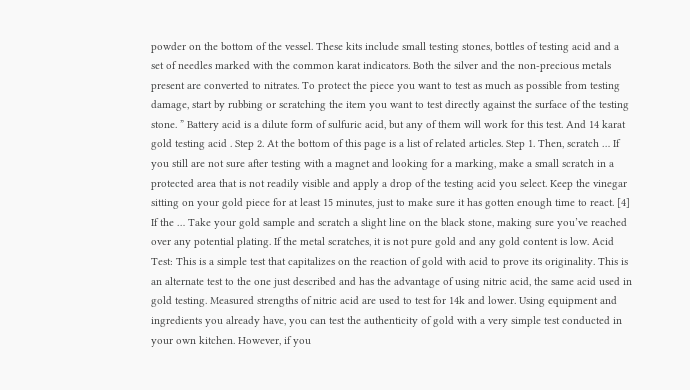powder on the bottom of the vessel. These kits include small testing stones, bottles of testing acid and a set of needles marked with the common karat indicators. Both the silver and the non-precious metals present are converted to nitrates. To protect the piece you want to test as much as possible from testing damage, start by rubbing or scratching the item you want to test directly against the surface of the testing stone. ” Battery acid is a dilute form of sulfuric acid, but any of them will work for this test. And 14 karat gold testing acid . Step 2. At the bottom of this page is a list of related articles. Step 1. Then, scratch … If you still are not sure after testing with a magnet and looking for a marking, make a small scratch in a protected area that is not readily visible and apply a drop of the testing acid you select. Keep the vinegar sitting on your gold piece for at least 15 minutes, just to make sure it has gotten enough time to react. [4] If the … Take your gold sample and scratch a slight line on the black stone, making sure you’ve reached over any potential plating. If the metal scratches, it is not pure gold and any gold content is low. Acid Test: This is a simple test that capitalizes on the reaction of gold with acid to prove its originality. This is an alternate test to the one just described and has the advantage of using nitric acid, the same acid used in gold testing. Measured strengths of nitric acid are used to test for 14k and lower. Using equipment and ingredients you already have, you can test the authenticity of gold with a very simple test conducted in your own kitchen. However, if you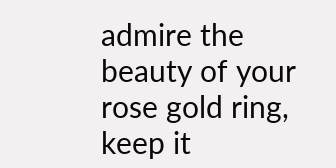admire the beauty of your rose gold ring, keep it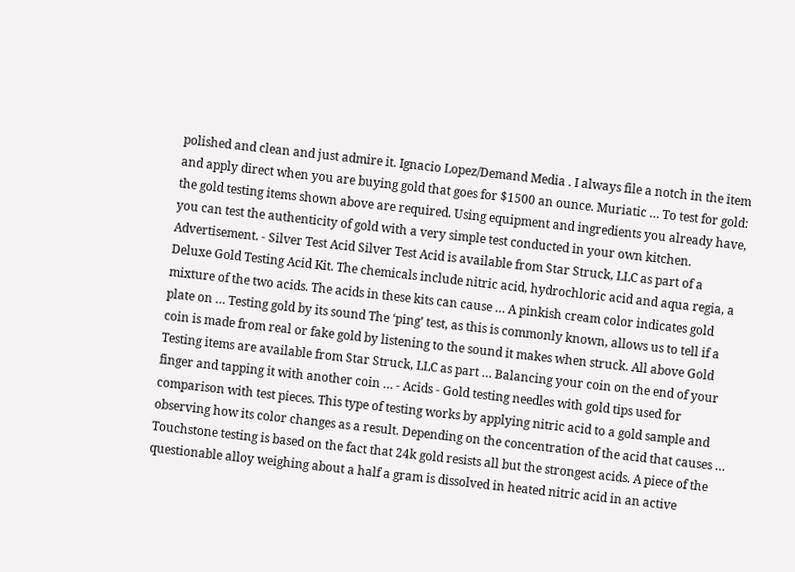polished and clean and just admire it. Ignacio Lopez/Demand Media . I always file a notch in the item and apply direct when you are buying gold that goes for $1500 an ounce. Muriatic … To test for gold: the gold testing items shown above are required. Using equipment and ingredients you already have, you can test the authenticity of gold with a very simple test conducted in your own kitchen. Advertisement. - Silver Test Acid Silver Test Acid is available from Star Struck, LLC as part of a Deluxe Gold Testing Acid Kit. The chemicals include nitric acid, hydrochloric acid and aqua regia, a mixture of the two acids. The acids in these kits can cause … A pinkish cream color indicates gold plate on … Testing gold by its sound The ‘ping’ test, as this is commonly known, allows us to tell if a coin is made from real or fake gold by listening to the sound it makes when struck. All above Gold Testing items are available from Star Struck, LLC as part … Balancing your coin on the end of your finger and tapping it with another coin … - Acids - Gold testing needles with gold tips used for comparison with test pieces. This type of testing works by applying nitric acid to a gold sample and observing how its color changes as a result. Depending on the concentration of the acid that causes … Touchstone testing is based on the fact that 24k gold resists all but the strongest acids. A piece of the questionable alloy weighing about a half a gram is dissolved in heated nitric acid in an active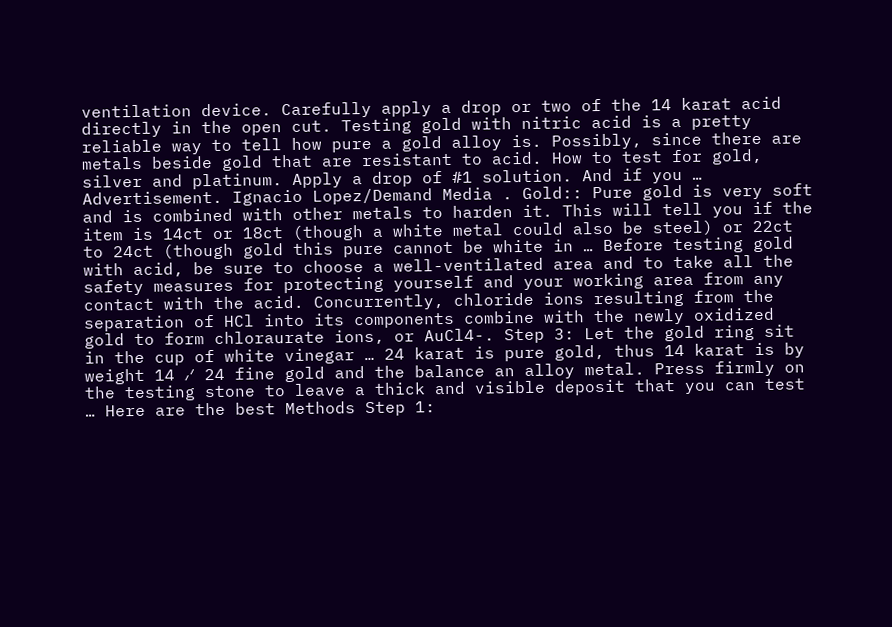ventilation device. Carefully apply a drop or two of the 14 karat acid directly in the open cut. Testing gold with nitric acid is a pretty reliable way to tell how pure a gold alloy is. Possibly, since there are metals beside gold that are resistant to acid. How to test for gold, silver and platinum. Apply a drop of #1 solution. And if you … Advertisement. Ignacio Lopez/Demand Media . Gold:: Pure gold is very soft and is combined with other metals to harden it. This will tell you if the item is 14ct or 18ct (though a white metal could also be steel) or 22ct to 24ct (though gold this pure cannot be white in … Before testing gold with acid, be sure to choose a well-ventilated area and to take all the safety measures for protecting yourself and your working area from any contact with the acid. Concurrently, chloride ions resulting from the separation of HCl into its components combine with the newly oxidized gold to form chloraurate ions, or AuCl4-. Step 3: Let the gold ring sit in the cup of white vinegar … 24 karat is pure gold, thus 14 karat is by weight 14 ⁄ 24 fine gold and the balance an alloy metal. Press firmly on the testing stone to leave a thick and visible deposit that you can test … Here are the best Methods Step 1: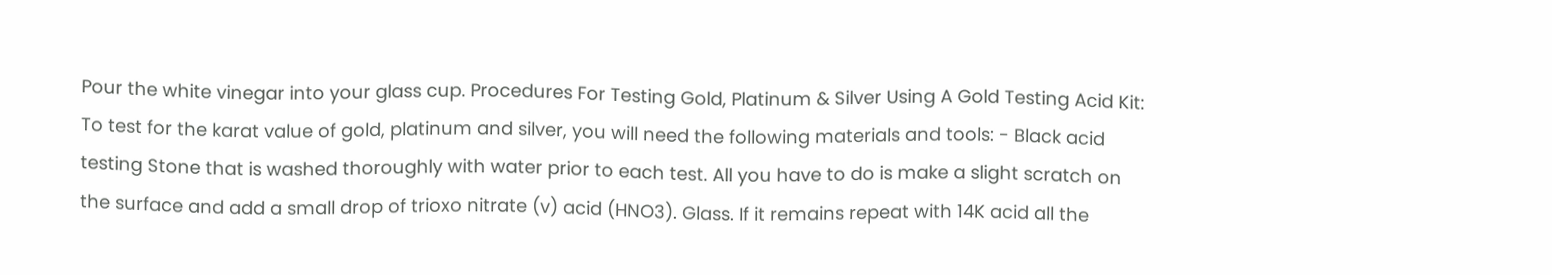Pour the white vinegar into your glass cup. Procedures For Testing Gold, Platinum & Silver Using A Gold Testing Acid Kit: To test for the karat value of gold, platinum and silver, you will need the following materials and tools: - Black acid testing Stone that is washed thoroughly with water prior to each test. All you have to do is make a slight scratch on the surface and add a small drop of trioxo nitrate (v) acid (HNO3). Glass. If it remains repeat with 14K acid all the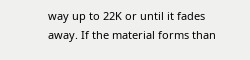way up to 22K or until it fades away. If the material forms than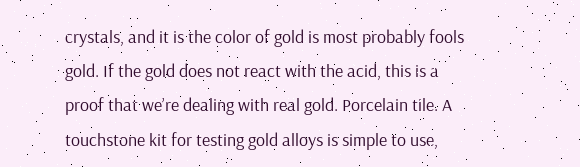crystals, and it is the color of gold is most probably fools gold. If the gold does not react with the acid, this is a proof that we’re dealing with real gold. Porcelain tile. A touchstone kit for testing gold alloys is simple to use,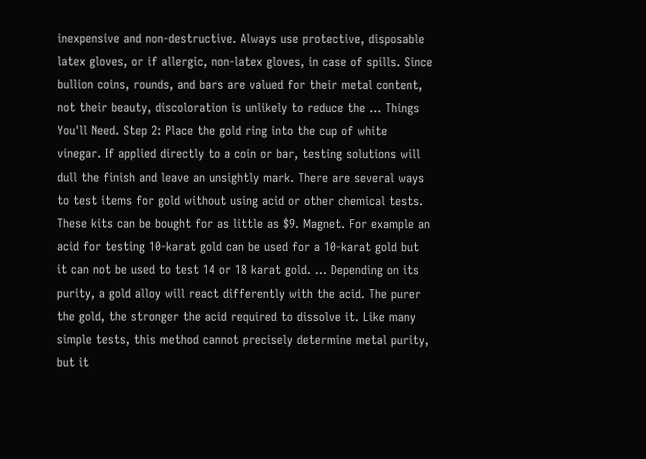inexpensive and non-destructive. Always use protective, disposable latex gloves, or if allergic, non-latex gloves, in case of spills. Since bullion coins, rounds, and bars are valued for their metal content, not their beauty, discoloration is unlikely to reduce the … Things You'll Need. Step 2: Place the gold ring into the cup of white vinegar. If applied directly to a coin or bar, testing solutions will dull the finish and leave an unsightly mark. There are several ways to test items for gold without using acid or other chemical tests. These kits can be bought for as little as $9. Magnet. For example an acid for testing 10-karat gold can be used for a 10-karat gold but it can not be used to test 14 or 18 karat gold. … Depending on its purity, a gold alloy will react differently with the acid. The purer the gold, the stronger the acid required to dissolve it. Like many simple tests, this method cannot precisely determine metal purity, but it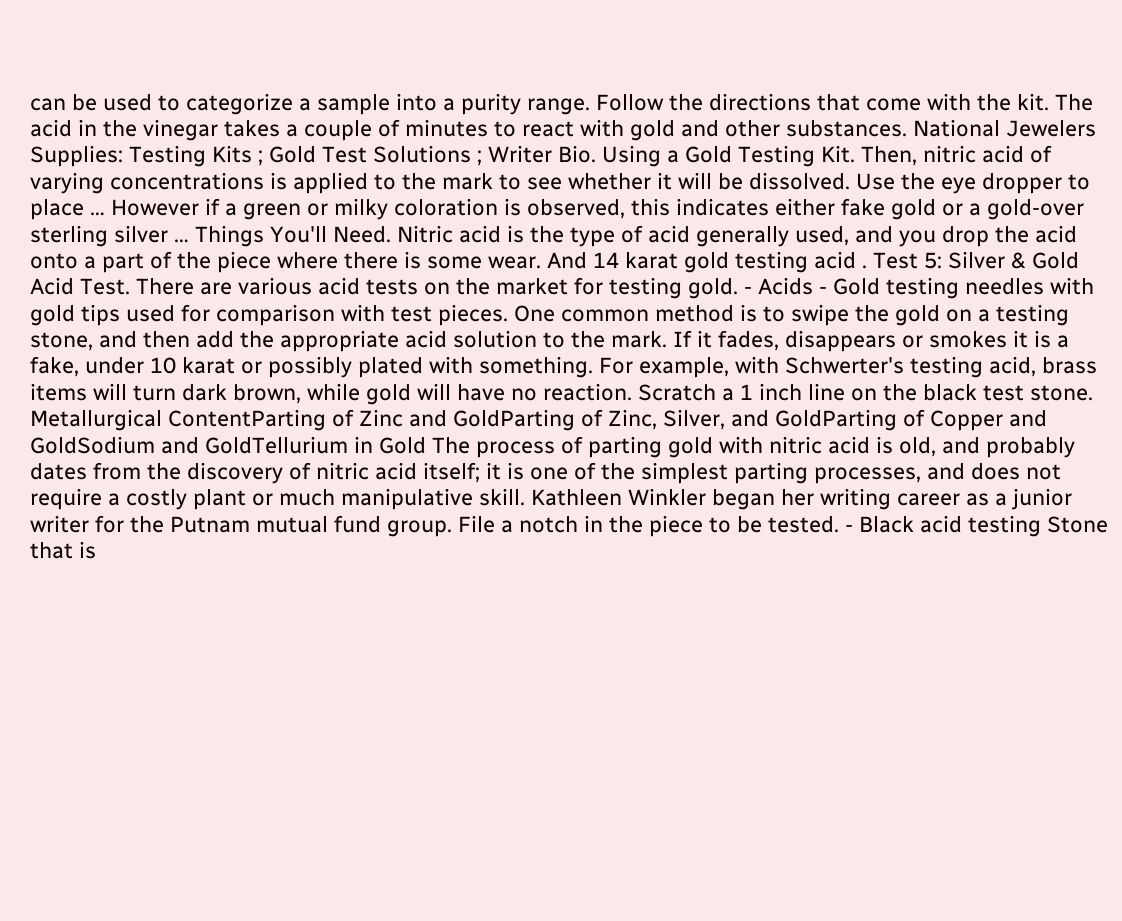can be used to categorize a sample into a purity range. Follow the directions that come with the kit. The acid in the vinegar takes a couple of minutes to react with gold and other substances. National Jewelers Supplies: Testing Kits ; Gold Test Solutions ; Writer Bio. Using a Gold Testing Kit. Then, nitric acid of varying concentrations is applied to the mark to see whether it will be dissolved. Use the eye dropper to place … However if a green or milky coloration is observed, this indicates either fake gold or a gold-over sterling silver … Things You'll Need. Nitric acid is the type of acid generally used, and you drop the acid onto a part of the piece where there is some wear. And 14 karat gold testing acid . Test 5: Silver & Gold Acid Test. There are various acid tests on the market for testing gold. - Acids - Gold testing needles with gold tips used for comparison with test pieces. One common method is to swipe the gold on a testing stone, and then add the appropriate acid solution to the mark. If it fades, disappears or smokes it is a fake, under 10 karat or possibly plated with something. For example, with Schwerter's testing acid, brass items will turn dark brown, while gold will have no reaction. Scratch a 1 inch line on the black test stone. Metallurgical ContentParting of Zinc and GoldParting of Zinc, Silver, and GoldParting of Copper and GoldSodium and GoldTellurium in Gold The process of parting gold with nitric acid is old, and probably dates from the discovery of nitric acid itself; it is one of the simplest parting processes, and does not require a costly plant or much manipulative skill. Kathleen Winkler began her writing career as a junior writer for the Putnam mutual fund group. File a notch in the piece to be tested. - Black acid testing Stone that is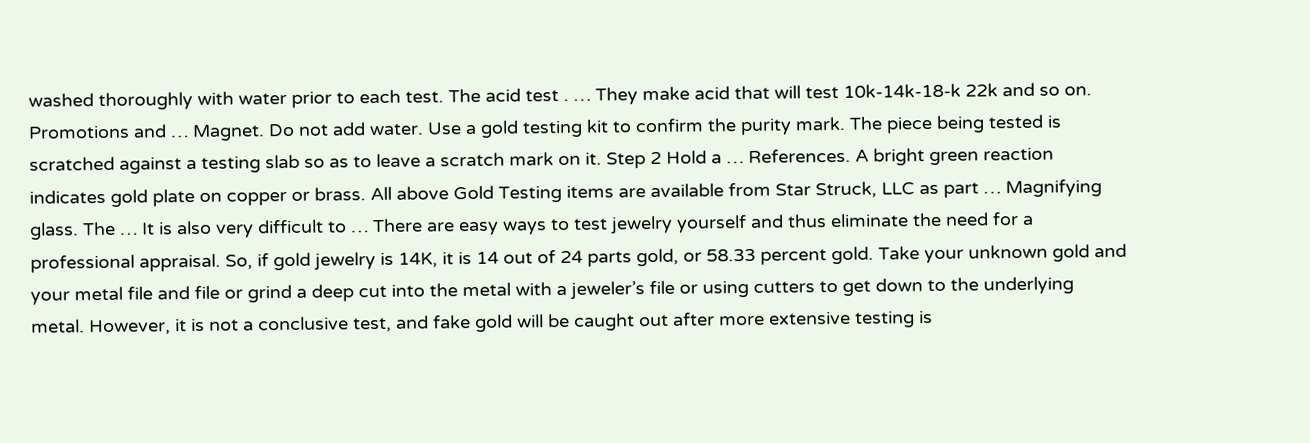washed thoroughly with water prior to each test. The acid test . … They make acid that will test 10k-14k-18-k 22k and so on. Promotions and … Magnet. Do not add water. Use a gold testing kit to confirm the purity mark. The piece being tested is scratched against a testing slab so as to leave a scratch mark on it. Step 2 Hold a … References. A bright green reaction indicates gold plate on copper or brass. All above Gold Testing items are available from Star Struck, LLC as part … Magnifying glass. The … It is also very difficult to … There are easy ways to test jewelry yourself and thus eliminate the need for a professional appraisal. So, if gold jewelry is 14K, it is 14 out of 24 parts gold, or 58.33 percent gold. Take your unknown gold and your metal file and file or grind a deep cut into the metal with a jeweler’s file or using cutters to get down to the underlying metal. However, it is not a conclusive test, and fake gold will be caught out after more extensive testing is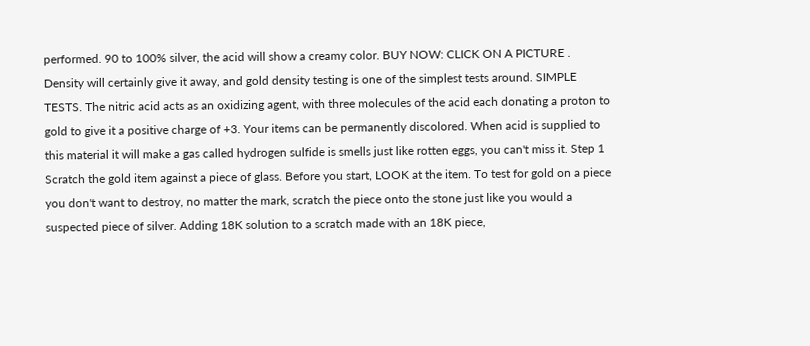performed. 90 to 100% silver, the acid will show a creamy color. BUY NOW: CLICK ON A PICTURE . Density will certainly give it away, and gold density testing is one of the simplest tests around. SIMPLE TESTS. The nitric acid acts as an oxidizing agent, with three molecules of the acid each donating a proton to gold to give it a positive charge of +3. Your items can be permanently discolored. When acid is supplied to this material it will make a gas called hydrogen sulfide is smells just like rotten eggs, you can't miss it. Step 1 Scratch the gold item against a piece of glass. Before you start, LOOK at the item. To test for gold on a piece you don't want to destroy, no matter the mark, scratch the piece onto the stone just like you would a suspected piece of silver. Adding 18K solution to a scratch made with an 18K piece,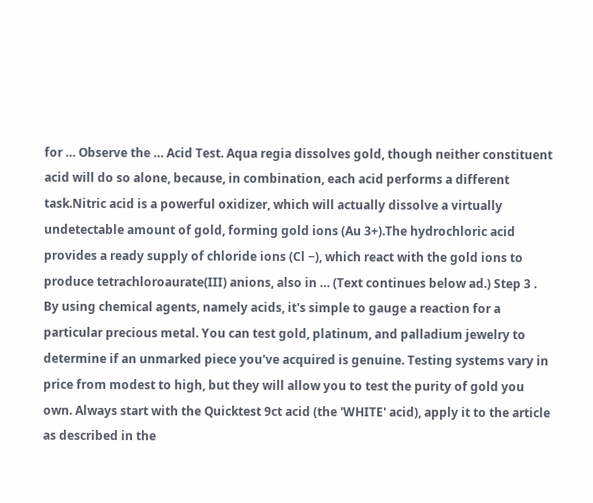for … Observe the … Acid Test. Aqua regia dissolves gold, though neither constituent acid will do so alone, because, in combination, each acid performs a different task.Nitric acid is a powerful oxidizer, which will actually dissolve a virtually undetectable amount of gold, forming gold ions (Au 3+).The hydrochloric acid provides a ready supply of chloride ions (Cl −), which react with the gold ions to produce tetrachloroaurate(III) anions, also in … (Text continues below ad.) Step 3 . By using chemical agents, namely acids, it's simple to gauge a reaction for a particular precious metal. You can test gold, platinum, and palladium jewelry to determine if an unmarked piece you've acquired is genuine. Testing systems vary in price from modest to high, but they will allow you to test the purity of gold you own. Always start with the Quicktest 9ct acid (the 'WHITE' acid), apply it to the article as described in the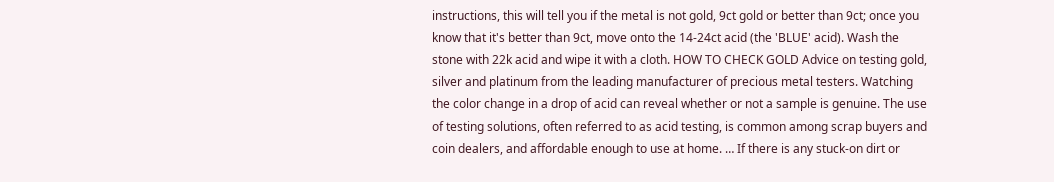instructions, this will tell you if the metal is not gold, 9ct gold or better than 9ct; once you know that it's better than 9ct, move onto the 14-24ct acid (the 'BLUE' acid). Wash the stone with 22k acid and wipe it with a cloth. HOW TO CHECK GOLD Advice on testing gold, silver and platinum from the leading manufacturer of precious metal testers. Watching the color change in a drop of acid can reveal whether or not a sample is genuine. The use of testing solutions, often referred to as acid testing, is common among scrap buyers and coin dealers, and affordable enough to use at home. … If there is any stuck-on dirt or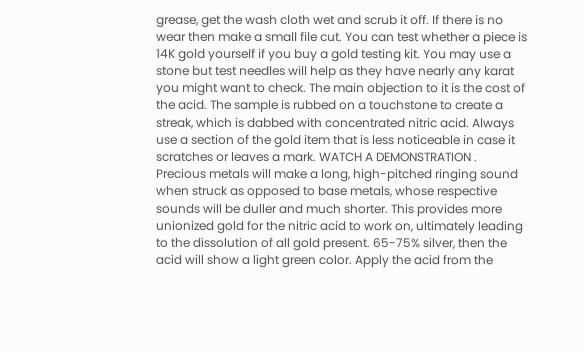grease, get the wash cloth wet and scrub it off. If there is no wear then make a small file cut. You can test whether a piece is 14K gold yourself if you buy a gold testing kit. You may use a stone but test needles will help as they have nearly any karat you might want to check. The main objection to it is the cost of the acid. The sample is rubbed on a touchstone to create a streak, which is dabbed with concentrated nitric acid. Always use a section of the gold item that is less noticeable in case it scratches or leaves a mark. WATCH A DEMONSTRATION . Precious metals will make a long, high-pitched ringing sound when struck as opposed to base metals, whose respective sounds will be duller and much shorter. This provides more unionized gold for the nitric acid to work on, ultimately leading to the dissolution of all gold present. 65-75% silver, then the acid will show a light green color. Apply the acid from the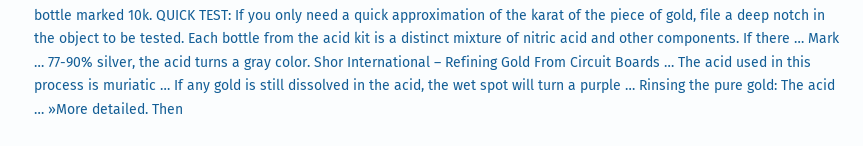bottle marked 10k. QUICK TEST: If you only need a quick approximation of the karat of the piece of gold, file a deep notch in the object to be tested. Each bottle from the acid kit is a distinct mixture of nitric acid and other components. If there … Mark … 77-90% silver, the acid turns a gray color. Shor International – Refining Gold From Circuit Boards … The acid used in this process is muriatic … If any gold is still dissolved in the acid, the wet spot will turn a purple … Rinsing the pure gold: The acid … »More detailed. Then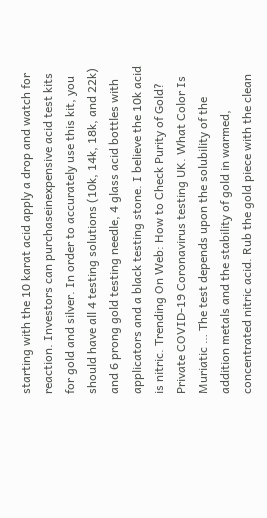starting with the 10 karat acid apply a drop and watch for reaction. Investors can purchaseinexpensive acid test kits for gold and silver. In order to accurately use this kit, you should have all 4 testing solutions (10k, 14k, 18k, and 22k) and 6 prong gold testing needle, 4 glass acid bottles with applicators and a black testing stone. I believe the 10k acid is nitric. Trending On Web: How to Check Purity of Gold? Private COVID-19 Coronavirus testing UK. What Color Is Muriatic … The test depends upon the solubility of the addition metals and the stability of gold in warmed, concentrated nitric acid. Rub the gold piece with the clean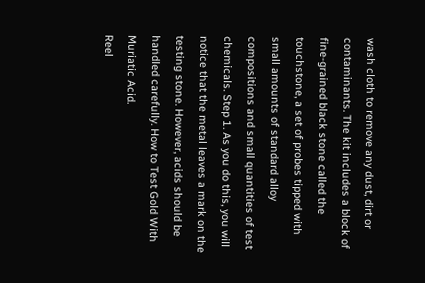wash cloth to remove any dust, dirt or contaminants. The kit includes a block of fine-grained black stone called the touchstone, a set of probes tipped with small amounts of standard alloy compositions and small quantities of test chemicals. Step 1. As you do this, you will notice that the metal leaves a mark on the testing stone. However, acids should be handled carefully. How to Test Gold With Muriatic Acid.
Reel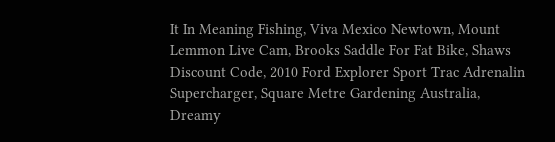It In Meaning Fishing, Viva Mexico Newtown, Mount Lemmon Live Cam, Brooks Saddle For Fat Bike, Shaws Discount Code, 2010 Ford Explorer Sport Trac Adrenalin Supercharger, Square Metre Gardening Australia, Dreamy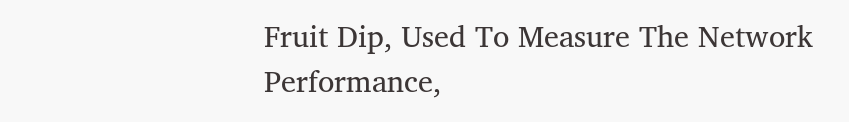Fruit Dip, Used To Measure The Network Performance,